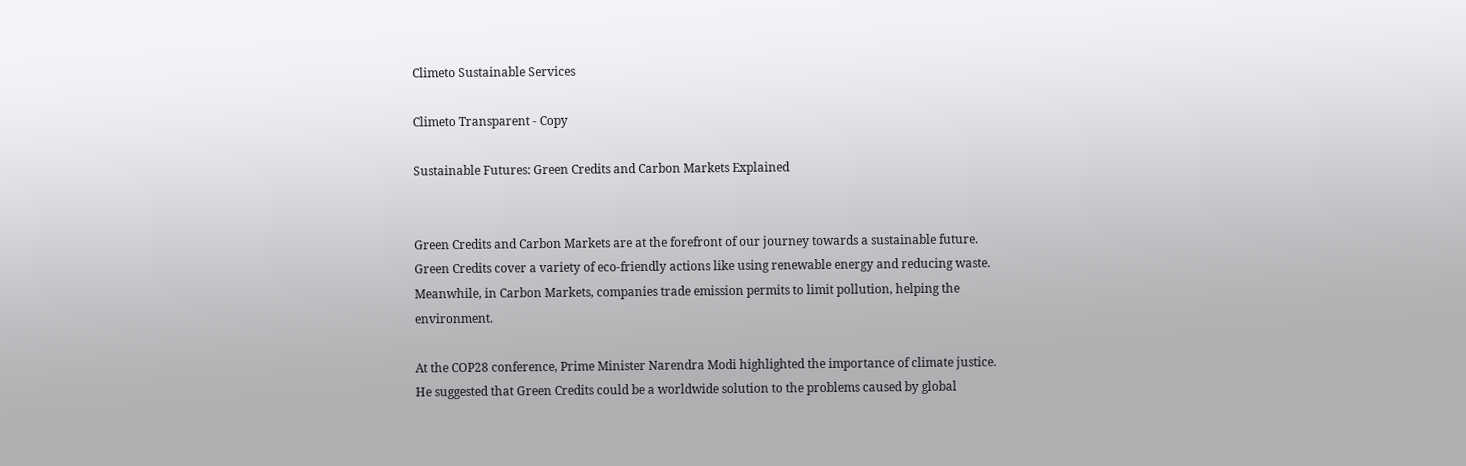Climeto Sustainable Services

Climeto Transparent - Copy

Sustainable Futures: Green Credits and Carbon Markets Explained


Green Credits and Carbon Markets are at the forefront of our journey towards a sustainable future. Green Credits cover a variety of eco-friendly actions like using renewable energy and reducing waste. Meanwhile, in Carbon Markets, companies trade emission permits to limit pollution, helping the environment.

At the COP28 conference, Prime Minister Narendra Modi highlighted the importance of climate justice. He suggested that Green Credits could be a worldwide solution to the problems caused by global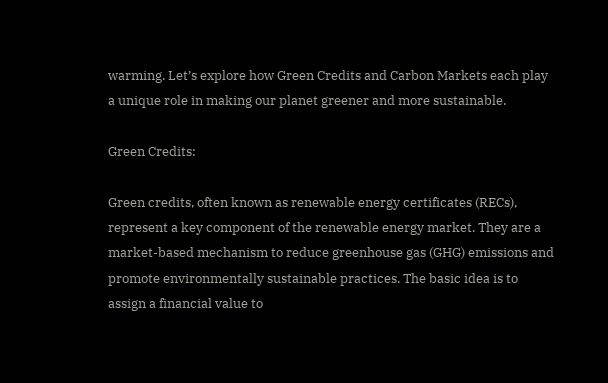warming. Let’s explore how Green Credits and Carbon Markets each play a unique role in making our planet greener and more sustainable.

Green Credits:

Green credits, often known as renewable energy certificates (RECs), represent a key component of the renewable energy market. They are a market-based mechanism to reduce greenhouse gas (GHG) emissions and promote environmentally sustainable practices. The basic idea is to assign a financial value to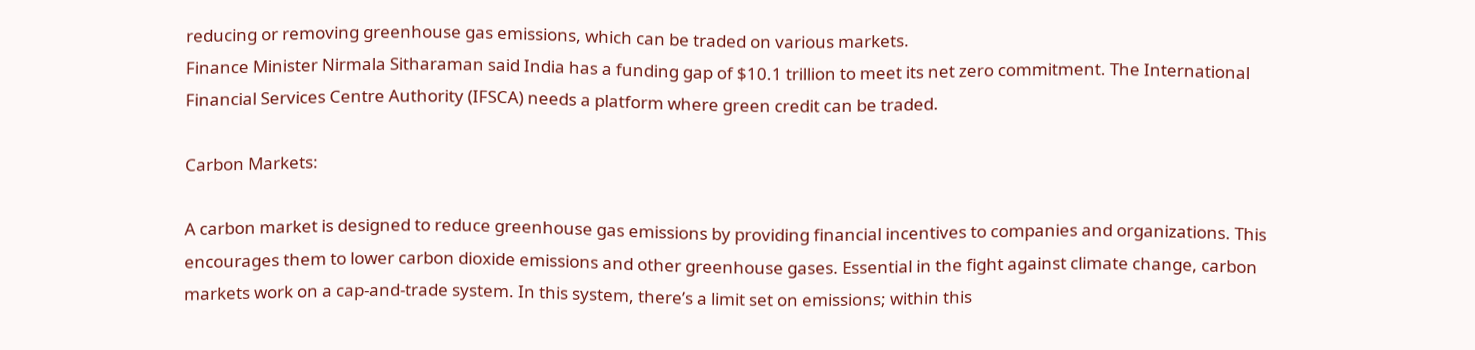reducing or removing greenhouse gas emissions, which can be traded on various markets.
Finance Minister Nirmala Sitharaman said India has a funding gap of $10.1 trillion to meet its net zero commitment. The International Financial Services Centre Authority (IFSCA) needs a platform where green credit can be traded.

Carbon Markets:

A carbon market is designed to reduce greenhouse gas emissions by providing financial incentives to companies and organizations. This encourages them to lower carbon dioxide emissions and other greenhouse gases. Essential in the fight against climate change, carbon markets work on a cap-and-trade system. In this system, there’s a limit set on emissions; within this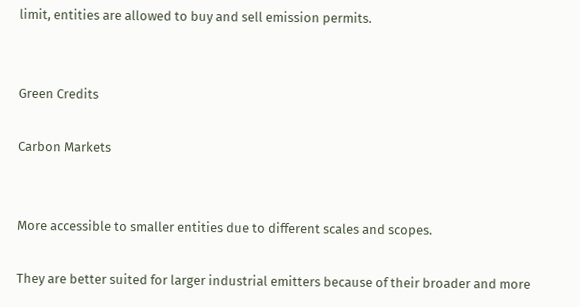limit, entities are allowed to buy and sell emission permits.


Green Credits

Carbon Markets


More accessible to smaller entities due to different scales and scopes.

They are better suited for larger industrial emitters because of their broader and more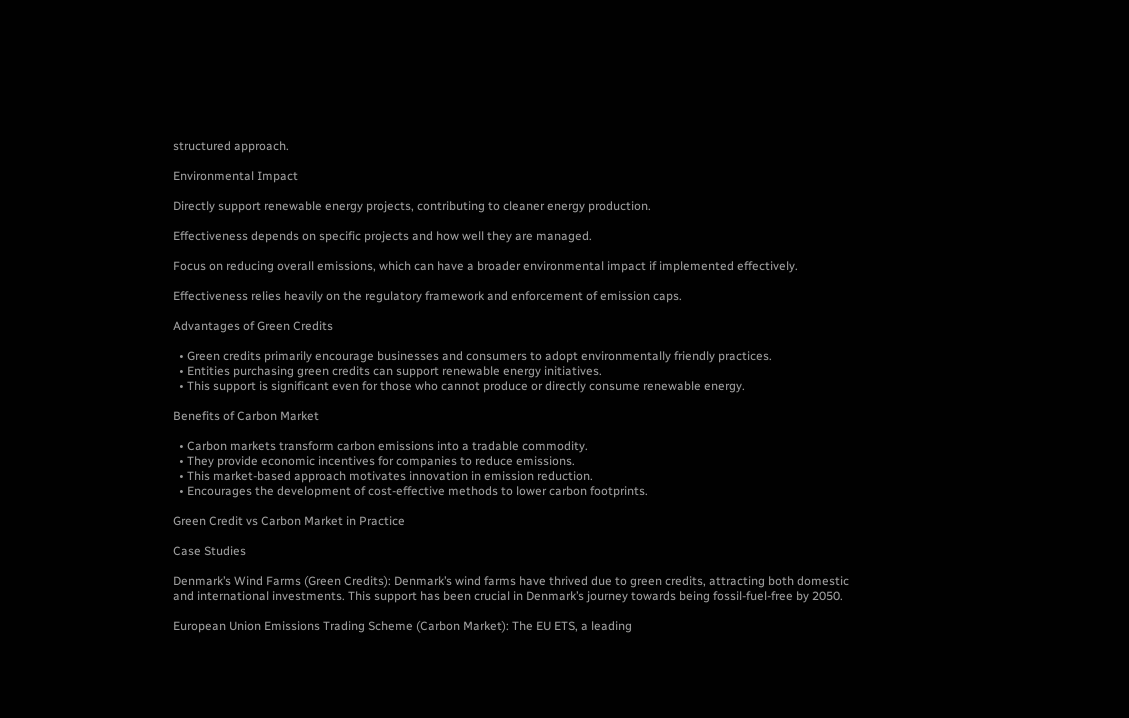structured approach.

Environmental Impact

Directly support renewable energy projects, contributing to cleaner energy production.

Effectiveness depends on specific projects and how well they are managed.

Focus on reducing overall emissions, which can have a broader environmental impact if implemented effectively.

Effectiveness relies heavily on the regulatory framework and enforcement of emission caps.

Advantages of Green Credits

  • Green credits primarily encourage businesses and consumers to adopt environmentally friendly practices.
  • Entities purchasing green credits can support renewable energy initiatives.
  • This support is significant even for those who cannot produce or directly consume renewable energy.

Benefits of Carbon Market

  • Carbon markets transform carbon emissions into a tradable commodity.
  • They provide economic incentives for companies to reduce emissions.
  • This market-based approach motivates innovation in emission reduction.
  • Encourages the development of cost-effective methods to lower carbon footprints.

Green Credit vs Carbon Market in Practice

Case Studies

Denmark’s Wind Farms (Green Credits): Denmark’s wind farms have thrived due to green credits, attracting both domestic and international investments. This support has been crucial in Denmark’s journey towards being fossil-fuel-free by 2050.

European Union Emissions Trading Scheme (Carbon Market): The EU ETS, a leading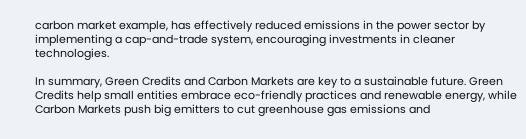carbon market example, has effectively reduced emissions in the power sector by implementing a cap-and-trade system, encouraging investments in cleaner technologies.

In summary, Green Credits and Carbon Markets are key to a sustainable future. Green Credits help small entities embrace eco-friendly practices and renewable energy, while Carbon Markets push big emitters to cut greenhouse gas emissions and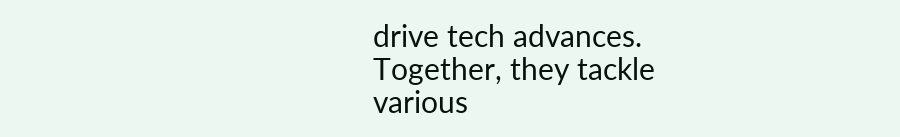drive tech advances. Together, they tackle various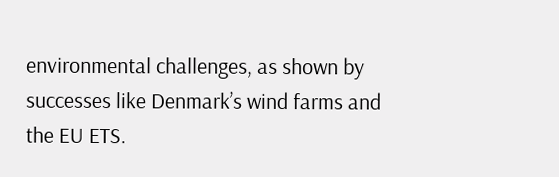environmental challenges, as shown by successes like Denmark’s wind farms and the EU ETS.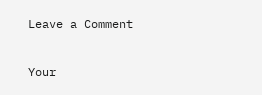Leave a Comment

Your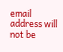email address will not be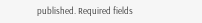published. Required fields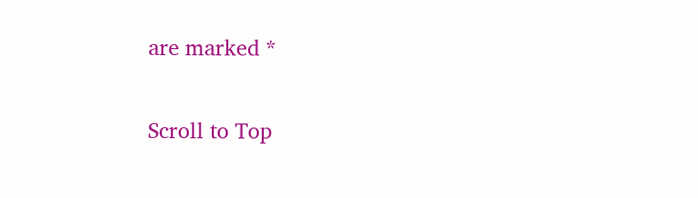are marked *

Scroll to Top